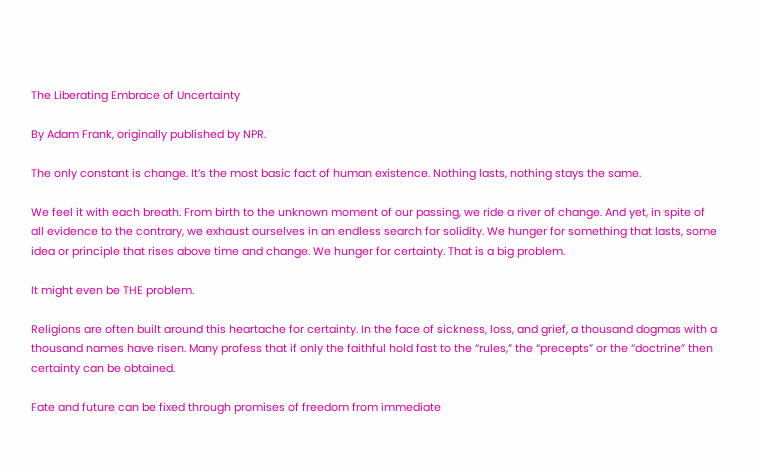The Liberating Embrace of Uncertainty

By Adam Frank, originally published by NPR.

The only constant is change. It’s the most basic fact of human existence. Nothing lasts, nothing stays the same.

We feel it with each breath. From birth to the unknown moment of our passing, we ride a river of change. And yet, in spite of all evidence to the contrary, we exhaust ourselves in an endless search for solidity. We hunger for something that lasts, some idea or principle that rises above time and change. We hunger for certainty. That is a big problem.

It might even be THE problem.

Religions are often built around this heartache for certainty. In the face of sickness, loss, and grief, a thousand dogmas with a thousand names have risen. Many profess that if only the faithful hold fast to the “rules,” the “precepts” or the “doctrine” then certainty can be obtained.

Fate and future can be fixed through promises of freedom from immediate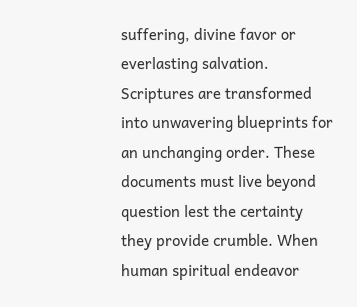suffering, divine favor or everlasting salvation. Scriptures are transformed into unwavering blueprints for an unchanging order. These documents must live beyond question lest the certainty they provide crumble. When human spiritual endeavor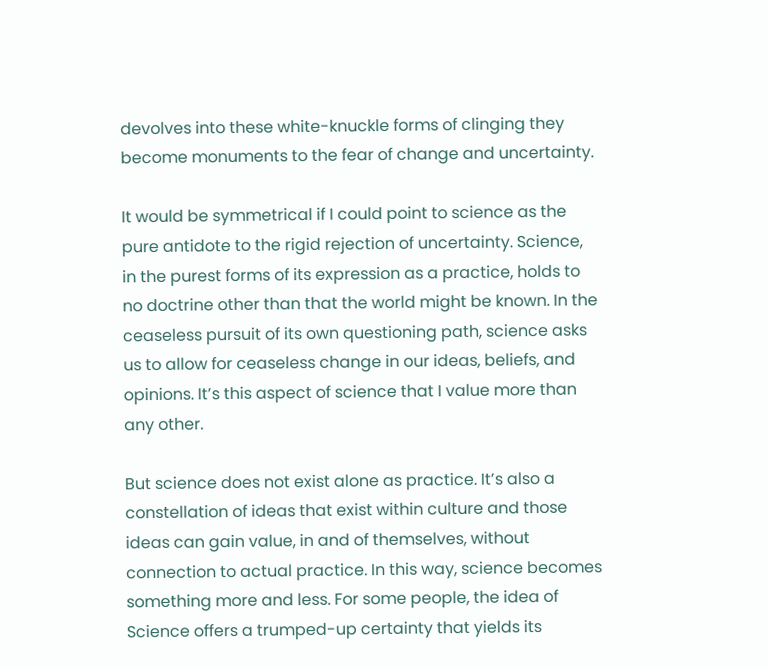devolves into these white-knuckle forms of clinging they become monuments to the fear of change and uncertainty.

It would be symmetrical if I could point to science as the pure antidote to the rigid rejection of uncertainty. Science, in the purest forms of its expression as a practice, holds to no doctrine other than that the world might be known. In the ceaseless pursuit of its own questioning path, science asks us to allow for ceaseless change in our ideas, beliefs, and opinions. It’s this aspect of science that I value more than any other.

But science does not exist alone as practice. It’s also a constellation of ideas that exist within culture and those ideas can gain value, in and of themselves, without connection to actual practice. In this way, science becomes something more and less. For some people, the idea of Science offers a trumped-up certainty that yields its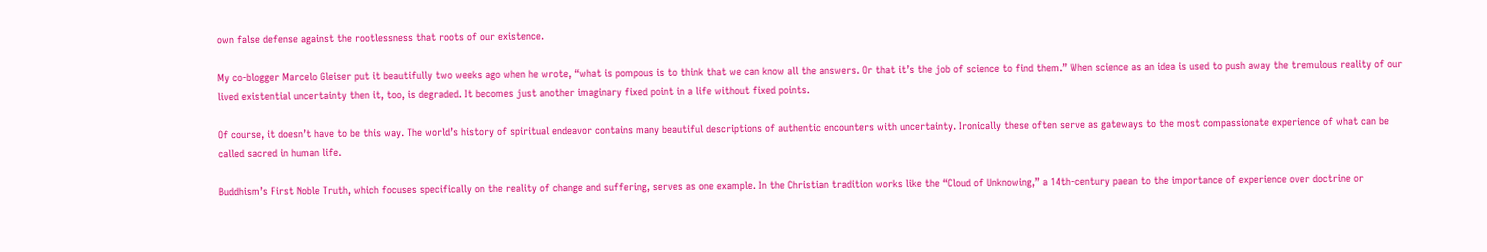own false defense against the rootlessness that roots of our existence.

My co-blogger Marcelo Gleiser put it beautifully two weeks ago when he wrote, “what is pompous is to think that we can know all the answers. Or that it’s the job of science to find them.” When science as an idea is used to push away the tremulous reality of our lived existential uncertainty then it, too, is degraded. It becomes just another imaginary fixed point in a life without fixed points.

Of course, it doesn’t have to be this way. The world’s history of spiritual endeavor contains many beautiful descriptions of authentic encounters with uncertainty. Ironically these often serve as gateways to the most compassionate experience of what can be called sacred in human life.

Buddhism’s First Noble Truth, which focuses specifically on the reality of change and suffering, serves as one example. In the Christian tradition works like the “Cloud of Unknowing,” a 14th-century paean to the importance of experience over doctrine or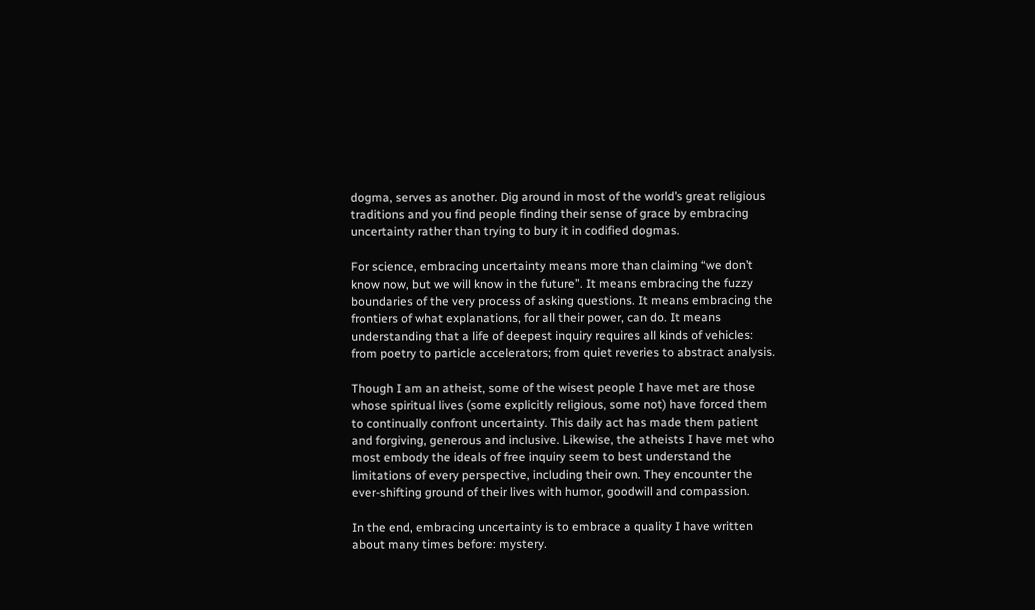dogma, serves as another. Dig around in most of the world’s great religious traditions and you find people finding their sense of grace by embracing uncertainty rather than trying to bury it in codified dogmas.

For science, embracing uncertainty means more than claiming “we don’t know now, but we will know in the future”. It means embracing the fuzzy boundaries of the very process of asking questions. It means embracing the frontiers of what explanations, for all their power, can do. It means understanding that a life of deepest inquiry requires all kinds of vehicles: from poetry to particle accelerators; from quiet reveries to abstract analysis.

Though I am an atheist, some of the wisest people I have met are those whose spiritual lives (some explicitly religious, some not) have forced them to continually confront uncertainty. This daily act has made them patient and forgiving, generous and inclusive. Likewise, the atheists I have met who most embody the ideals of free inquiry seem to best understand the limitations of every perspective, including their own. They encounter the ever-shifting ground of their lives with humor, goodwill and compassion.

In the end, embracing uncertainty is to embrace a quality I have written about many times before: mystery.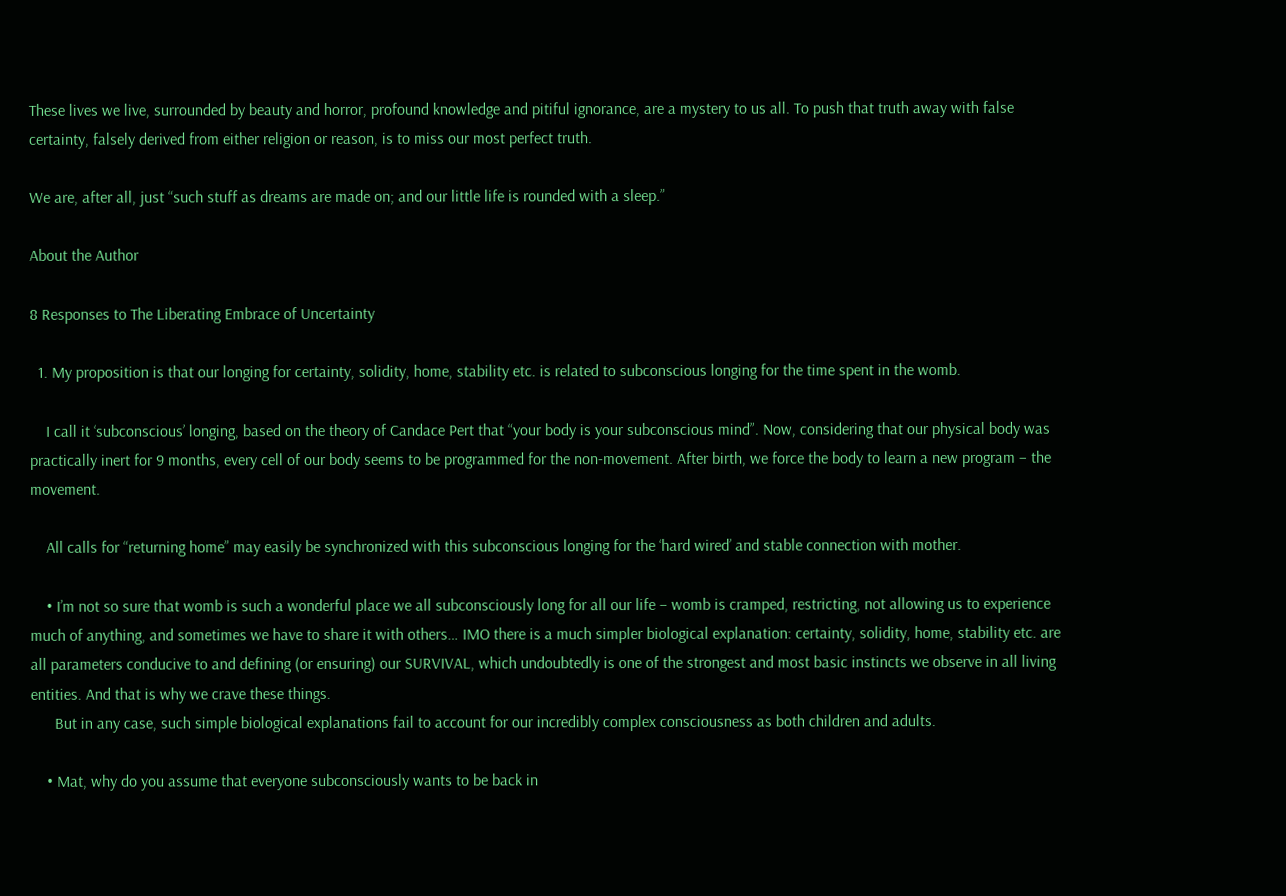These lives we live, surrounded by beauty and horror, profound knowledge and pitiful ignorance, are a mystery to us all. To push that truth away with false certainty, falsely derived from either religion or reason, is to miss our most perfect truth.

We are, after all, just “such stuff as dreams are made on; and our little life is rounded with a sleep.”

About the Author

8 Responses to The Liberating Embrace of Uncertainty

  1. My proposition is that our longing for certainty, solidity, home, stability etc. is related to subconscious longing for the time spent in the womb.

    I call it ‘subconscious’ longing, based on the theory of Candace Pert that “your body is your subconscious mind”. Now, considering that our physical body was practically inert for 9 months, every cell of our body seems to be programmed for the non-movement. After birth, we force the body to learn a new program – the movement.

    All calls for “returning home” may easily be synchronized with this subconscious longing for the ‘hard wired’ and stable connection with mother.

    • I’m not so sure that womb is such a wonderful place we all subconsciously long for all our life – womb is cramped, restricting, not allowing us to experience much of anything, and sometimes we have to share it with others… IMO there is a much simpler biological explanation: certainty, solidity, home, stability etc. are all parameters conducive to and defining (or ensuring) our SURVIVAL, which undoubtedly is one of the strongest and most basic instincts we observe in all living entities. And that is why we crave these things.
      But in any case, such simple biological explanations fail to account for our incredibly complex consciousness as both children and adults.

    • Mat, why do you assume that everyone subconsciously wants to be back in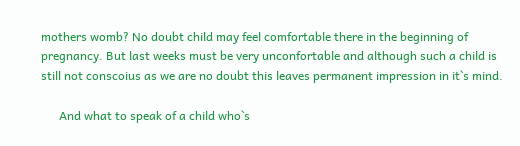mothers womb? No doubt child may feel comfortable there in the beginning of pregnancy. But last weeks must be very unconfortable and although such a child is still not conscoius as we are no doubt this leaves permanent impression in it`s mind.

      And what to speak of a child who`s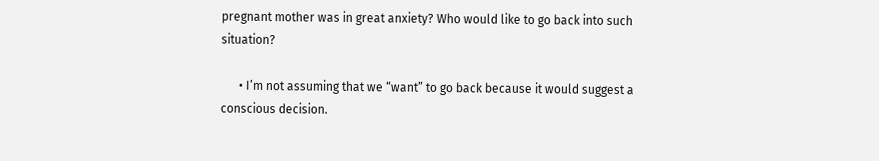pregnant mother was in great anxiety? Who would like to go back into such situation?

      • I’m not assuming that we “want” to go back because it would suggest a conscious decision.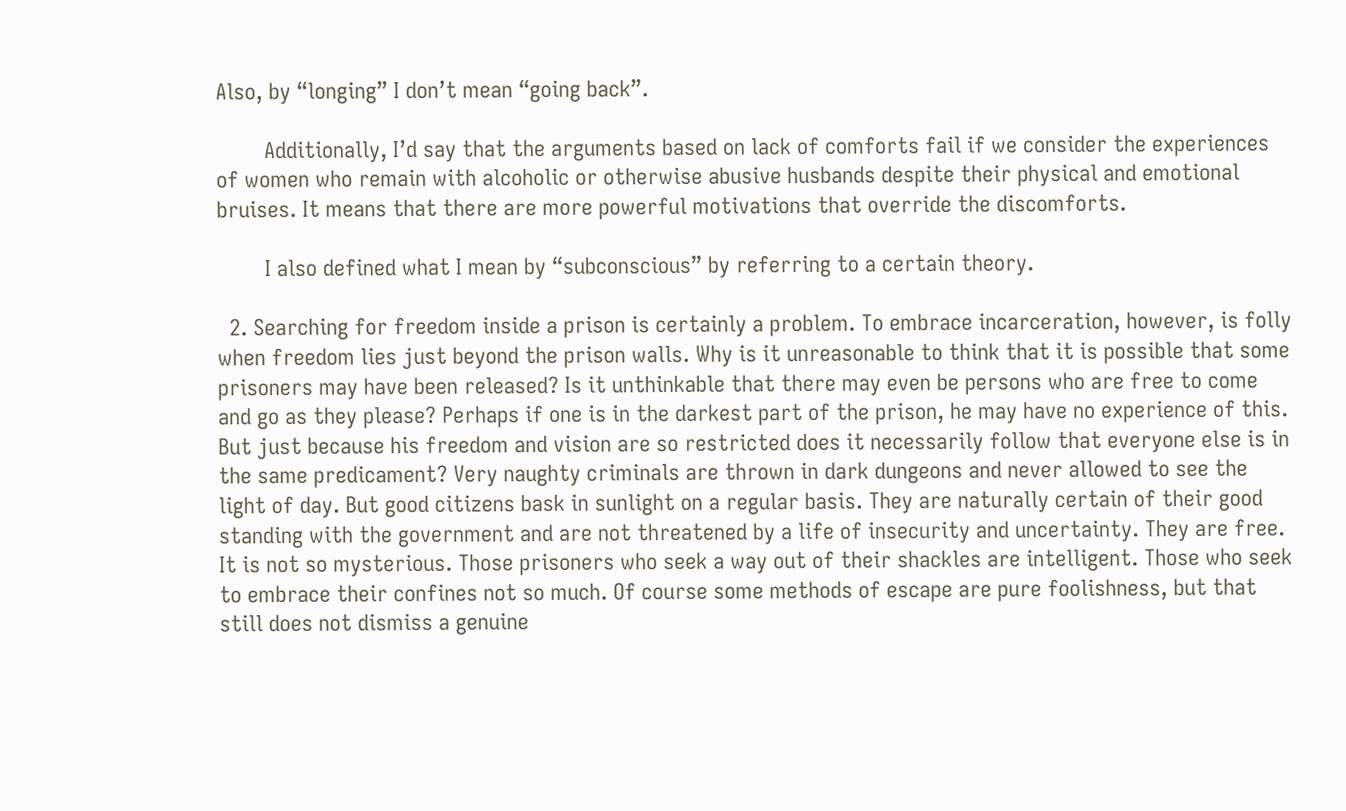Also, by “longing” I don’t mean “going back”.

        Additionally, I’d say that the arguments based on lack of comforts fail if we consider the experiences of women who remain with alcoholic or otherwise abusive husbands despite their physical and emotional bruises. It means that there are more powerful motivations that override the discomforts.

        I also defined what I mean by “subconscious” by referring to a certain theory.

  2. Searching for freedom inside a prison is certainly a problem. To embrace incarceration, however, is folly when freedom lies just beyond the prison walls. Why is it unreasonable to think that it is possible that some prisoners may have been released? Is it unthinkable that there may even be persons who are free to come and go as they please? Perhaps if one is in the darkest part of the prison, he may have no experience of this. But just because his freedom and vision are so restricted does it necessarily follow that everyone else is in the same predicament? Very naughty criminals are thrown in dark dungeons and never allowed to see the light of day. But good citizens bask in sunlight on a regular basis. They are naturally certain of their good standing with the government and are not threatened by a life of insecurity and uncertainty. They are free. It is not so mysterious. Those prisoners who seek a way out of their shackles are intelligent. Those who seek to embrace their confines not so much. Of course some methods of escape are pure foolishness, but that still does not dismiss a genuine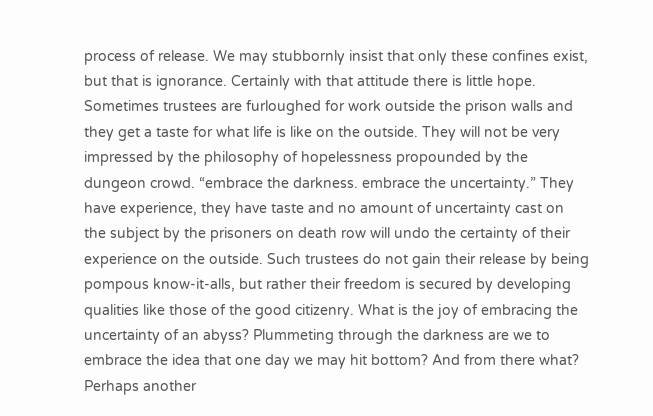process of release. We may stubbornly insist that only these confines exist, but that is ignorance. Certainly with that attitude there is little hope. Sometimes trustees are furloughed for work outside the prison walls and they get a taste for what life is like on the outside. They will not be very impressed by the philosophy of hopelessness propounded by the dungeon crowd. “embrace the darkness. embrace the uncertainty.” They have experience, they have taste and no amount of uncertainty cast on the subject by the prisoners on death row will undo the certainty of their experience on the outside. Such trustees do not gain their release by being pompous know-it-alls, but rather their freedom is secured by developing qualities like those of the good citizenry. What is the joy of embracing the uncertainty of an abyss? Plummeting through the darkness are we to embrace the idea that one day we may hit bottom? And from there what? Perhaps another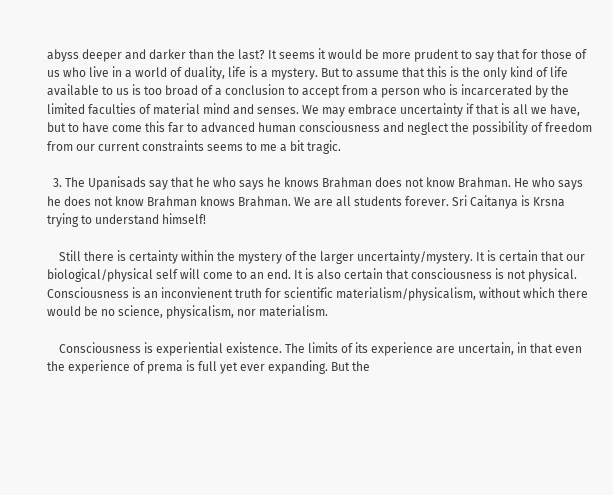abyss deeper and darker than the last? It seems it would be more prudent to say that for those of us who live in a world of duality, life is a mystery. But to assume that this is the only kind of life available to us is too broad of a conclusion to accept from a person who is incarcerated by the limited faculties of material mind and senses. We may embrace uncertainty if that is all we have, but to have come this far to advanced human consciousness and neglect the possibility of freedom from our current constraints seems to me a bit tragic.

  3. The Upanisads say that he who says he knows Brahman does not know Brahman. He who says he does not know Brahman knows Brahman. We are all students forever. Sri Caitanya is Krsna trying to understand himself!

    Still there is certainty within the mystery of the larger uncertainty/mystery. It is certain that our biological/physical self will come to an end. It is also certain that consciousness is not physical. Consciousness is an inconvienent truth for scientific materialism/physicalism, without which there would be no science, physicalism, nor materialism.

    Consciousness is experiential existence. The limits of its experience are uncertain, in that even the experience of prema is full yet ever expanding. But the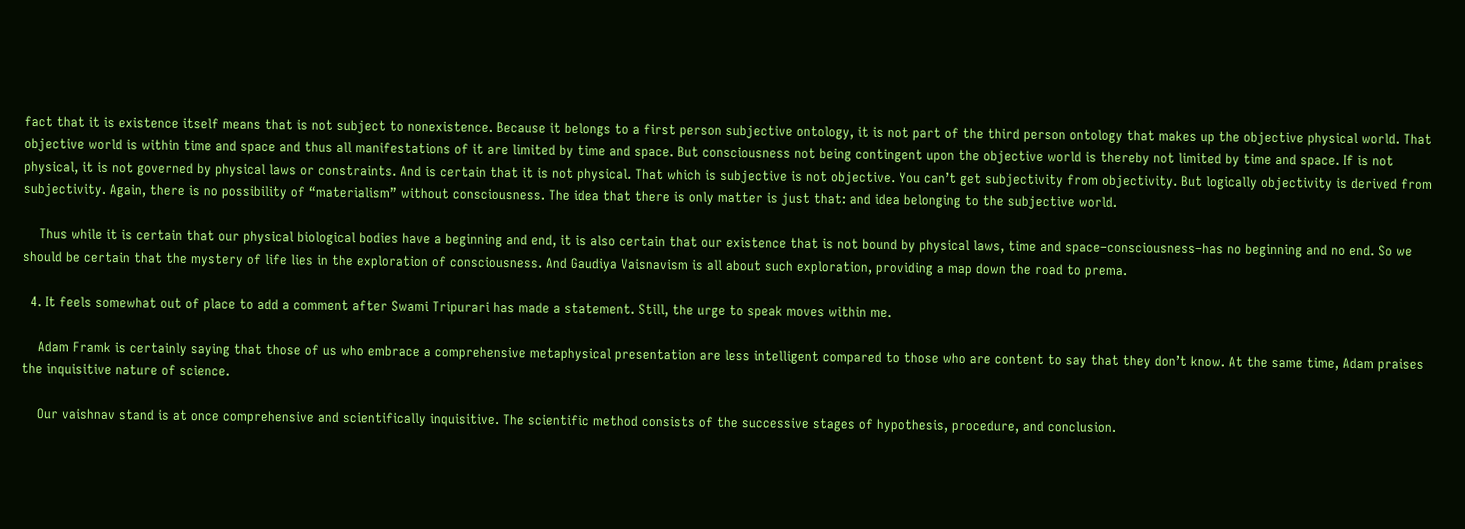fact that it is existence itself means that is not subject to nonexistence. Because it belongs to a first person subjective ontology, it is not part of the third person ontology that makes up the objective physical world. That objective world is within time and space and thus all manifestations of it are limited by time and space. But consciousness not being contingent upon the objective world is thereby not limited by time and space. If is not physical, it is not governed by physical laws or constraints. And is certain that it is not physical. That which is subjective is not objective. You can’t get subjectivity from objectivity. But logically objectivity is derived from subjectivity. Again, there is no possibility of “materialism” without consciousness. The idea that there is only matter is just that: and idea belonging to the subjective world.

    Thus while it is certain that our physical biological bodies have a beginning and end, it is also certain that our existence that is not bound by physical laws, time and space–consciousness–has no beginning and no end. So we should be certain that the mystery of life lies in the exploration of consciousness. And Gaudiya Vaisnavism is all about such exploration, providing a map down the road to prema.

  4. It feels somewhat out of place to add a comment after Swami Tripurari has made a statement. Still, the urge to speak moves within me.

    Adam Framk is certainly saying that those of us who embrace a comprehensive metaphysical presentation are less intelligent compared to those who are content to say that they don’t know. At the same time, Adam praises the inquisitive nature of science.

    Our vaishnav stand is at once comprehensive and scientifically inquisitive. The scientific method consists of the successive stages of hypothesis, procedure, and conclusion.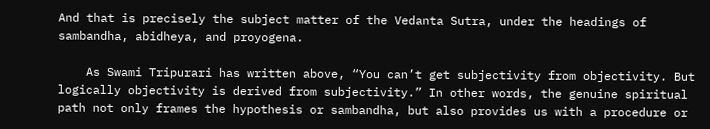And that is precisely the subject matter of the Vedanta Sutra, under the headings of sambandha, abidheya, and proyogena.

    As Swami Tripurari has written above, “You can’t get subjectivity from objectivity. But logically objectivity is derived from subjectivity.” In other words, the genuine spiritual path not only frames the hypothesis or sambandha, but also provides us with a procedure or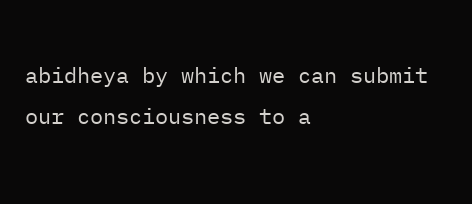abidheya by which we can submit our consciousness to a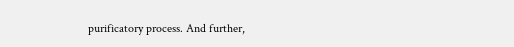purificatory process. And further,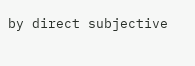by direct subjective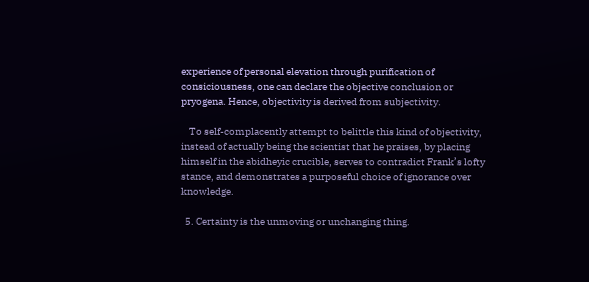experience of personal elevation through purification of consiciousness, one can declare the objective conclusion or pryogena. Hence, objectivity is derived from subjectivity.

    To self-complacently attempt to belittle this kind of objectivity, instead of actually being the scientist that he praises, by placing himself in the abidheyic crucible, serves to contradict Frank’s lofty stance, and demonstrates a purposeful choice of ignorance over knowledge.

  5. Certainty is the unmoving or unchanging thing.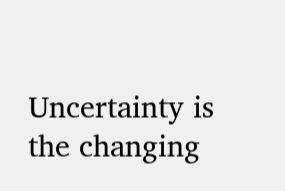Uncertainty is the changing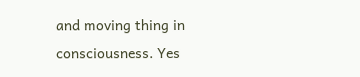and moving thing in consciousness. Yes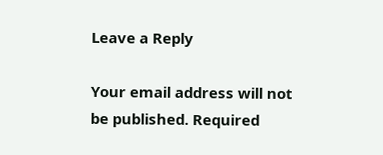Leave a Reply

Your email address will not be published. Required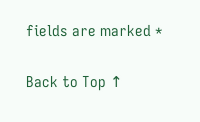fields are marked *

Back to Top ↑